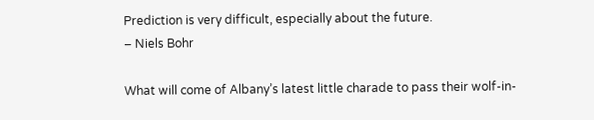Prediction is very difficult, especially about the future.
– Niels Bohr

What will come of Albany’s latest little charade to pass their wolf-in-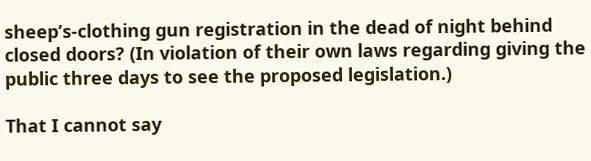sheep’s-clothing gun registration in the dead of night behind closed doors? (In violation of their own laws regarding giving the public three days to see the proposed legislation.)

That I cannot say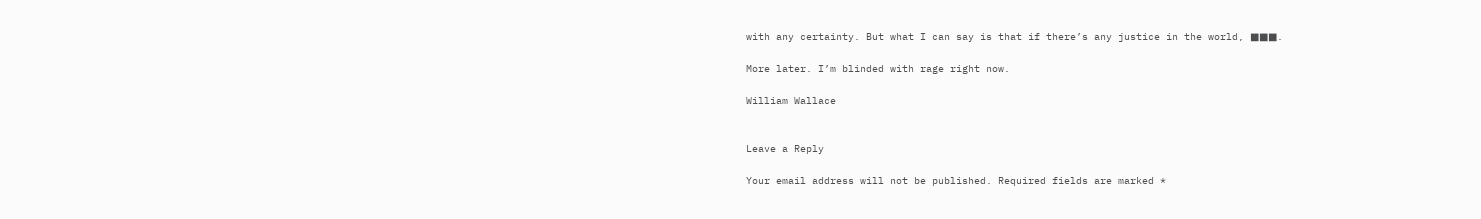with any certainty. But what I can say is that if there’s any justice in the world, ■■■.

More later. I’m blinded with rage right now.

William Wallace


Leave a Reply

Your email address will not be published. Required fields are marked *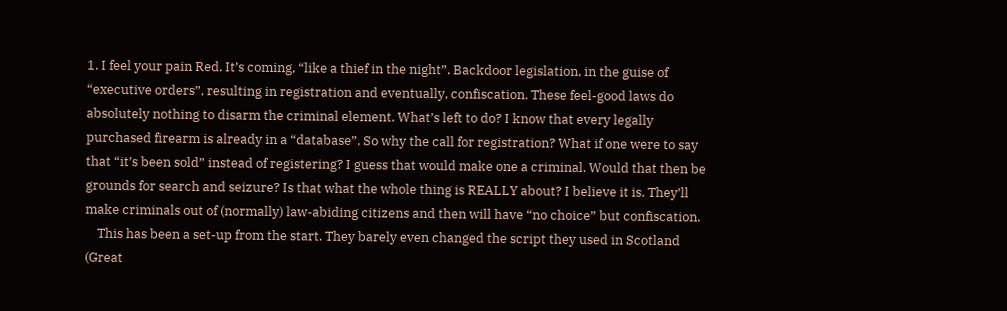1. I feel your pain Red. It’s coming, “like a thief in the night”. Backdoor legislation, in the guise of “executive orders”, resulting in registration and eventually, confiscation. These feel-good laws do absolutely nothing to disarm the criminal element. What’s left to do? I know that every legally purchased firearm is already in a “database”. So why the call for registration? What if one were to say that “it’s been sold” instead of registering? I guess that would make one a criminal. Would that then be grounds for search and seizure? Is that what the whole thing is REALLY about? I believe it is. They’ll make criminals out of (normally) law-abiding citizens and then will have “no choice” but confiscation.
    This has been a set-up from the start. They barely even changed the script they used in Scotland (Great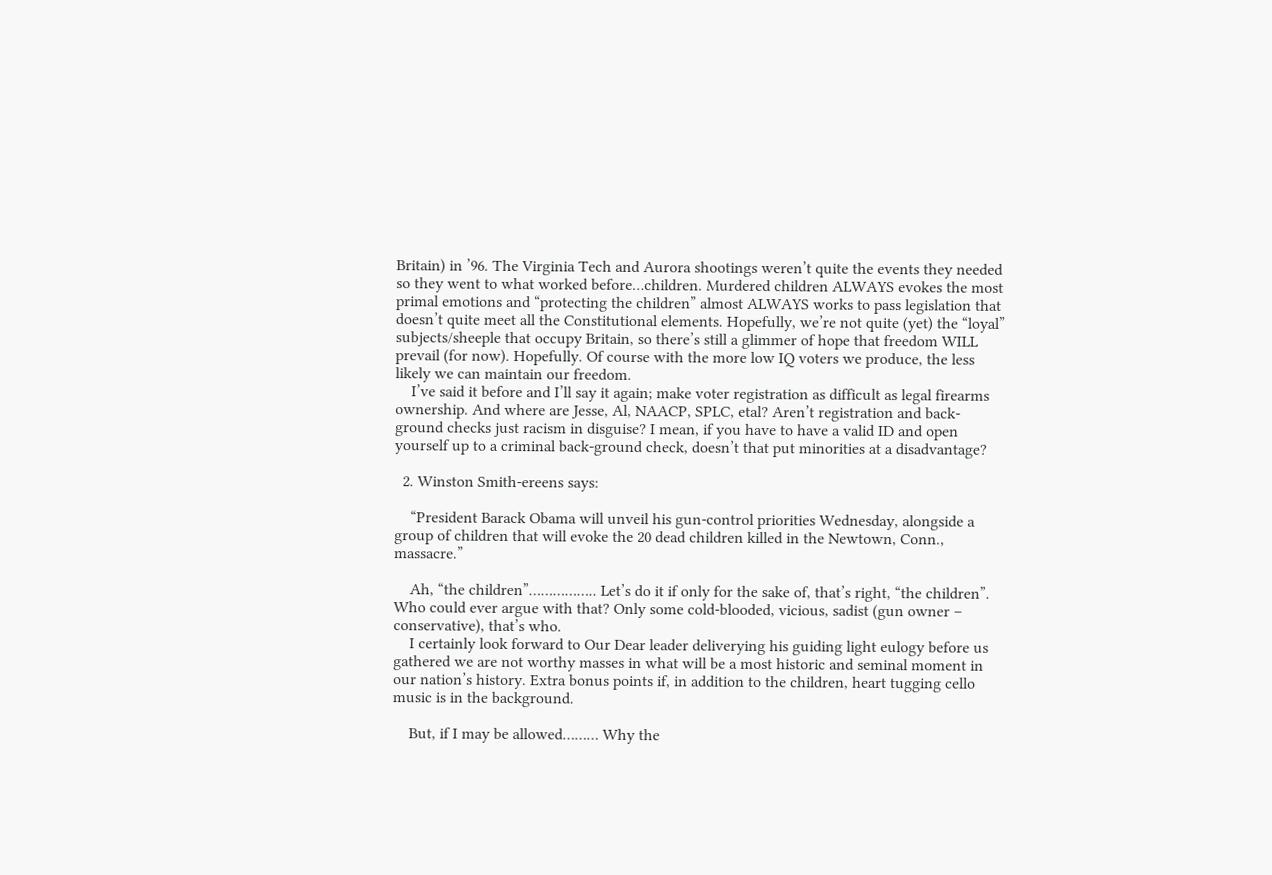Britain) in ’96. The Virginia Tech and Aurora shootings weren’t quite the events they needed so they went to what worked before…children. Murdered children ALWAYS evokes the most primal emotions and “protecting the children” almost ALWAYS works to pass legislation that doesn’t quite meet all the Constitutional elements. Hopefully, we’re not quite (yet) the “loyal” subjects/sheeple that occupy Britain, so there’s still a glimmer of hope that freedom WILL prevail (for now). Hopefully. Of course with the more low IQ voters we produce, the less likely we can maintain our freedom.
    I’ve said it before and I’ll say it again; make voter registration as difficult as legal firearms ownership. And where are Jesse, Al, NAACP, SPLC, etal? Aren’t registration and back-ground checks just racism in disguise? I mean, if you have to have a valid ID and open yourself up to a criminal back-ground check, doesn’t that put minorities at a disadvantage?

  2. Winston Smith-ereens says:

    “President Barack Obama will unveil his gun-control priorities Wednesday, alongside a group of children that will evoke the 20 dead children killed in the Newtown, Conn., massacre.”

    Ah, “the children”…………….. Let’s do it if only for the sake of, that’s right, “the children”. Who could ever argue with that? Only some cold-blooded, vicious, sadist (gun owner – conservative), that’s who.
    I certainly look forward to Our Dear leader deliverying his guiding light eulogy before us gathered we are not worthy masses in what will be a most historic and seminal moment in our nation’s history. Extra bonus points if, in addition to the children, heart tugging cello music is in the background.

    But, if I may be allowed……… Why the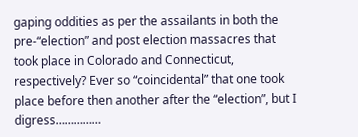gaping oddities as per the assailants in both the pre-“election” and post election massacres that took place in Colorado and Connecticut, respectively? Ever so “coincidental” that one took place before then another after the “election”, but I digress……………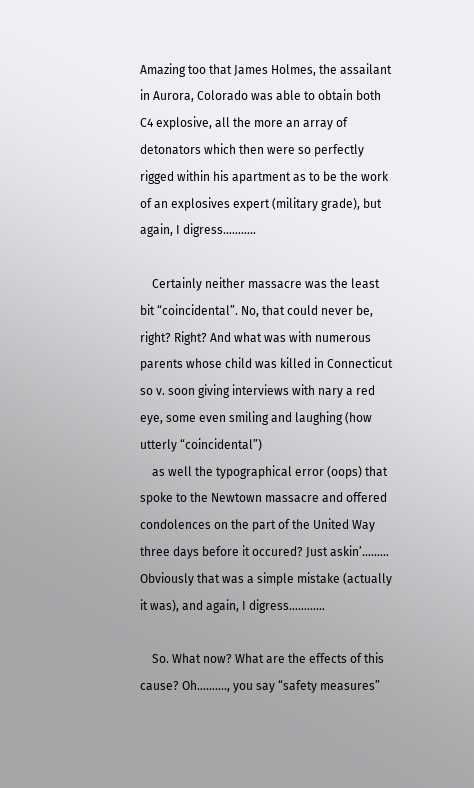Amazing too that James Holmes, the assailant in Aurora, Colorado was able to obtain both C4 explosive, all the more an array of detonators which then were so perfectly rigged within his apartment as to be the work of an explosives expert (military grade), but again, I digress………..

    Certainly neither massacre was the least bit “coincidental”. No, that could never be, right? Right? And what was with numerous parents whose child was killed in Connecticut so v. soon giving interviews with nary a red eye, some even smiling and laughing (how utterly “coincidental”)
    as well the typographical error (oops) that spoke to the Newtown massacre and offered condolences on the part of the United Way three days before it occured? Just askin’……… Obviously that was a simple mistake (actually it was), and again, I digress…………

    So. What now? What are the effects of this cause? Oh………., you say “safety measures”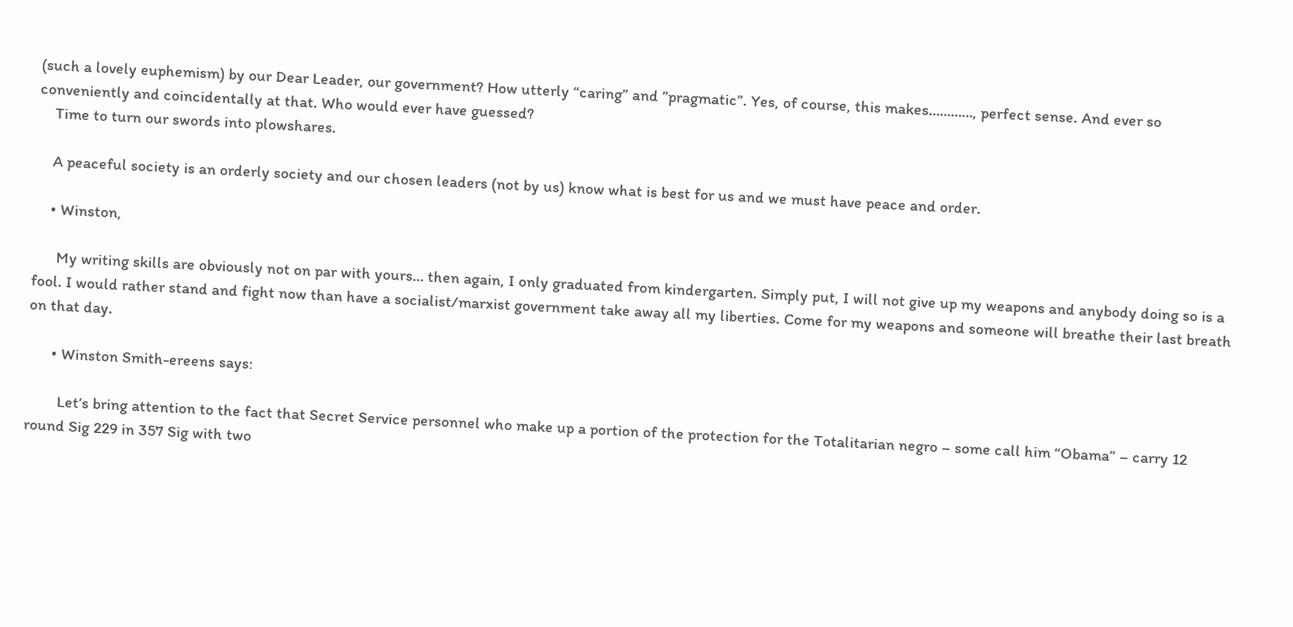(such a lovely euphemism) by our Dear Leader, our government? How utterly “caring” and ”pragmatic”. Yes, of course, this makes…………, perfect sense. And ever so conveniently and coincidentally at that. Who would ever have guessed?
    Time to turn our swords into plowshares.

    A peaceful society is an orderly society and our chosen leaders (not by us) know what is best for us and we must have peace and order.

    • Winston,

      My writing skills are obviously not on par with yours… then again, I only graduated from kindergarten. Simply put, I will not give up my weapons and anybody doing so is a fool. I would rather stand and fight now than have a socialist/marxist government take away all my liberties. Come for my weapons and someone will breathe their last breath on that day.

      • Winston Smith-ereens says:

        Let’s bring attention to the fact that Secret Service personnel who make up a portion of the protection for the Totalitarian negro – some call him “Obama” – carry 12 round Sig 229 in 357 Sig with two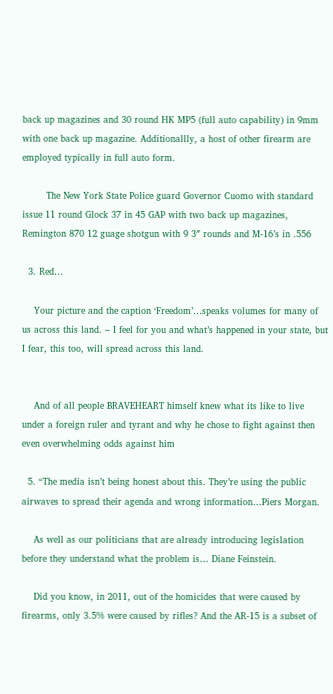back up magazines and 30 round HK MP5 (full auto capability) in 9mm with one back up magazine. Additionallly, a host of other firearm are employed typically in full auto form.

        The New York State Police guard Governor Cuomo with standard issue 11 round Glock 37 in 45 GAP with two back up magazines, Remington 870 12 guage shotgun with 9 3″ rounds and M-16’s in .556

  3. Red…

    Your picture and the caption ‘Freedom’…speaks volumes for many of us across this land. – I feel for you and what’s happened in your state, but I fear, this too, will spread across this land.


    And of all people BRAVEHEART himself knew what its like to live under a foreign ruler and tyrant and why he chose to fight against then even overwhelming odds against him

  5. “The media isn’t being honest about this. They’re using the public airwaves to spread their agenda and wrong information…Piers Morgan.

    As well as our politicians that are already introducing legislation before they understand what the problem is… Diane Feinstein.

    Did you know, in 2011, out of the homicides that were caused by firearms, only 3.5% were caused by rifles? And the AR-15 is a subset of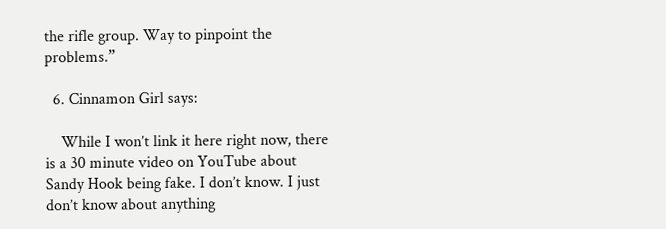the rifle group. Way to pinpoint the problems.”

  6. Cinnamon Girl says:

    While I won’t link it here right now, there is a 30 minute video on YouTube about Sandy Hook being fake. I don’t know. I just don’t know about anything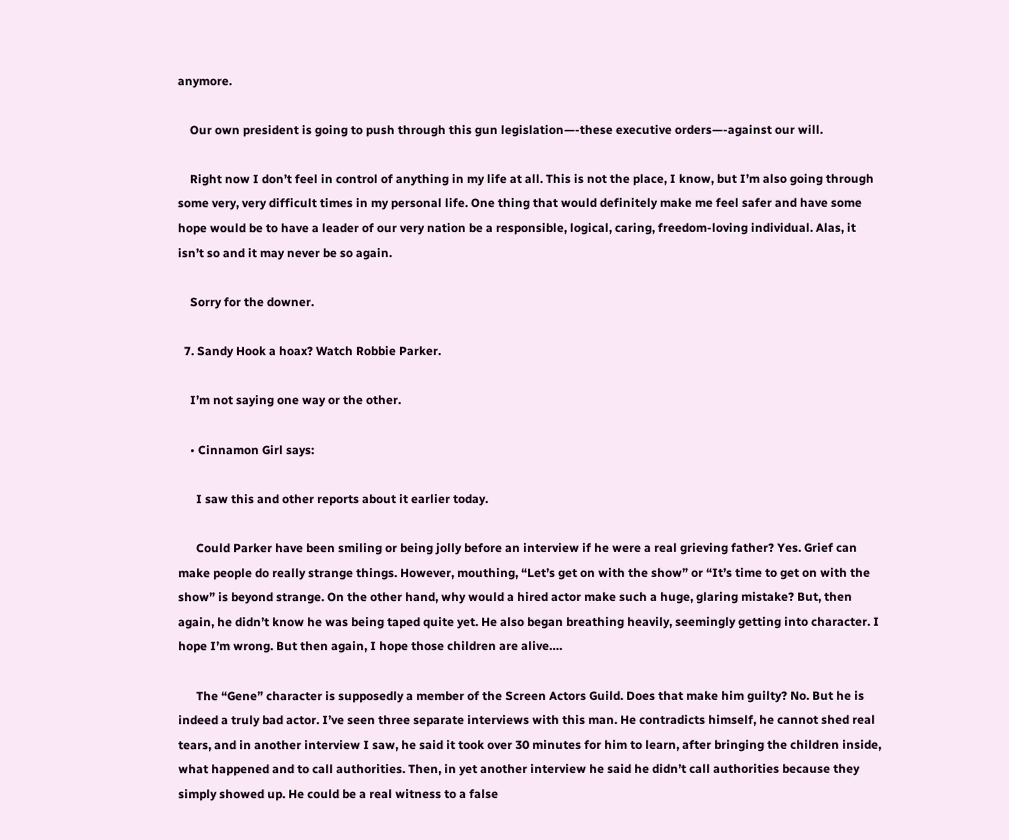anymore.

    Our own president is going to push through this gun legislation—-these executive orders—-against our will.

    Right now I don’t feel in control of anything in my life at all. This is not the place, I know, but I’m also going through some very, very difficult times in my personal life. One thing that would definitely make me feel safer and have some hope would be to have a leader of our very nation be a responsible, logical, caring, freedom-loving individual. Alas, it isn’t so and it may never be so again.

    Sorry for the downer.

  7. Sandy Hook a hoax? Watch Robbie Parker.

    I’m not saying one way or the other.

    • Cinnamon Girl says:

      I saw this and other reports about it earlier today.

      Could Parker have been smiling or being jolly before an interview if he were a real grieving father? Yes. Grief can make people do really strange things. However, mouthing, “Let’s get on with the show” or “It’s time to get on with the show” is beyond strange. On the other hand, why would a hired actor make such a huge, glaring mistake? But, then again, he didn’t know he was being taped quite yet. He also began breathing heavily, seemingly getting into character. I hope I’m wrong. But then again, I hope those children are alive….

      The “Gene” character is supposedly a member of the Screen Actors Guild. Does that make him guilty? No. But he is indeed a truly bad actor. I’ve seen three separate interviews with this man. He contradicts himself, he cannot shed real tears, and in another interview I saw, he said it took over 30 minutes for him to learn, after bringing the children inside, what happened and to call authorities. Then, in yet another interview he said he didn’t call authorities because they simply showed up. He could be a real witness to a false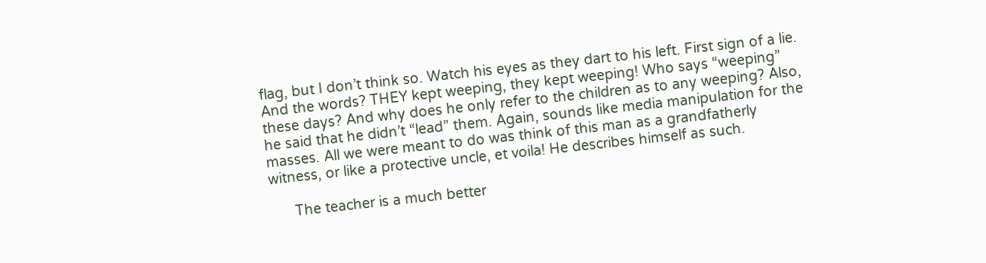flag, but I don’t think so. Watch his eyes as they dart to his left. First sign of a lie. And the words? THEY kept weeping, they kept weeping! Who says “weeping” these days? And why does he only refer to the children as to any weeping? Also, he said that he didn’t “lead” them. Again, sounds like media manipulation for the masses. All we were meant to do was think of this man as a grandfatherly witness, or like a protective uncle, et voila! He describes himself as such.

      The teacher is a much better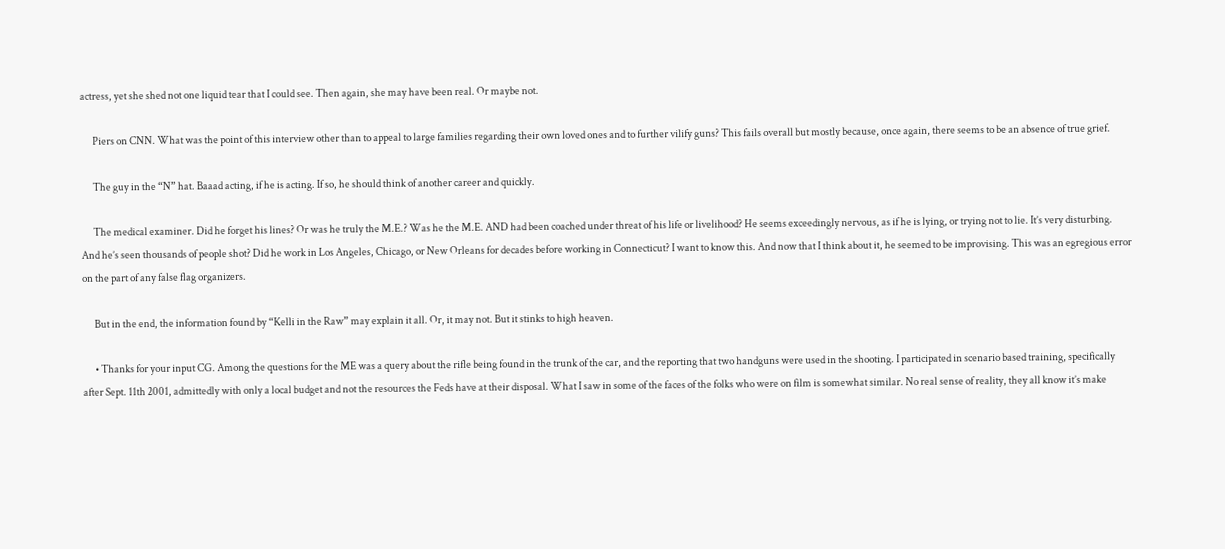actress, yet she shed not one liquid tear that I could see. Then again, she may have been real. Or maybe not.

      Piers on CNN. What was the point of this interview other than to appeal to large families regarding their own loved ones and to further vilify guns? This fails overall but mostly because, once again, there seems to be an absence of true grief.

      The guy in the “N” hat. Baaad acting, if he is acting. If so, he should think of another career and quickly.

      The medical examiner. Did he forget his lines? Or was he truly the M.E.? Was he the M.E. AND had been coached under threat of his life or livelihood? He seems exceedingly nervous, as if he is lying, or trying not to lie. It’s very disturbing. And he’s seen thousands of people shot? Did he work in Los Angeles, Chicago, or New Orleans for decades before working in Connecticut? I want to know this. And now that I think about it, he seemed to be improvising. This was an egregious error on the part of any false flag organizers.

      But in the end, the information found by “Kelli in the Raw” may explain it all. Or, it may not. But it stinks to high heaven.

      • Thanks for your input CG. Among the questions for the ME was a query about the rifle being found in the trunk of the car, and the reporting that two handguns were used in the shooting. I participated in scenario based training, specifically after Sept. 11th 2001, admittedly with only a local budget and not the resources the Feds have at their disposal. What I saw in some of the faces of the folks who were on film is somewhat similar. No real sense of reality, they all know it’s make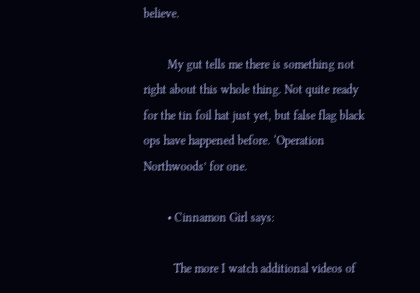believe.

        My gut tells me there is something not right about this whole thing. Not quite ready for the tin foil hat just yet, but false flag black ops have happened before. ‘Operation Northwoods’ for one.

        • Cinnamon Girl says:

          The more I watch additional videos of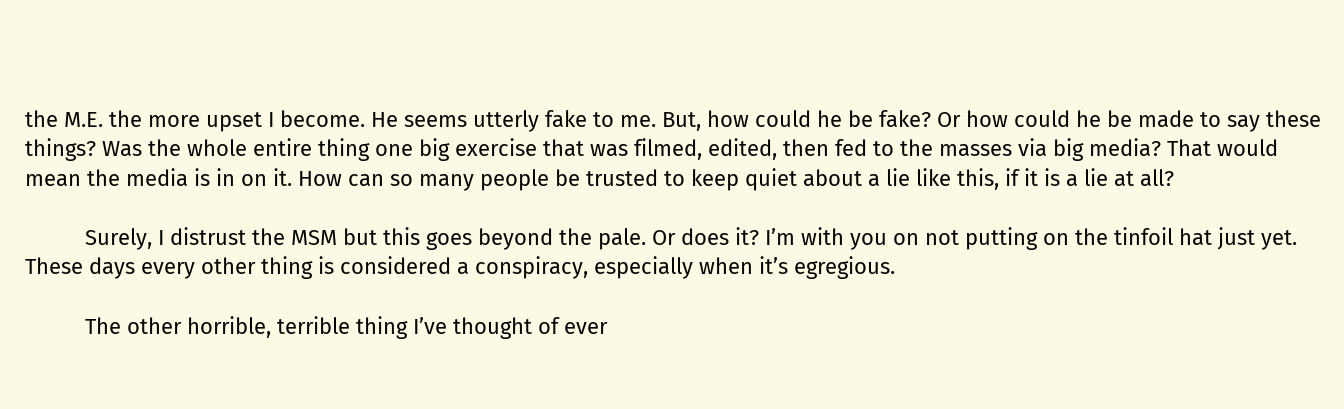the M.E. the more upset I become. He seems utterly fake to me. But, how could he be fake? Or how could he be made to say these things? Was the whole entire thing one big exercise that was filmed, edited, then fed to the masses via big media? That would mean the media is in on it. How can so many people be trusted to keep quiet about a lie like this, if it is a lie at all?

          Surely, I distrust the MSM but this goes beyond the pale. Or does it? I’m with you on not putting on the tinfoil hat just yet. These days every other thing is considered a conspiracy, especially when it’s egregious.

          The other horrible, terrible thing I’ve thought of ever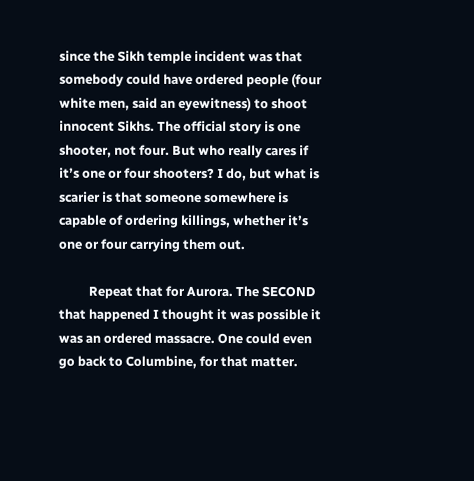since the Sikh temple incident was that somebody could have ordered people (four white men, said an eyewitness) to shoot innocent Sikhs. The official story is one shooter, not four. But who really cares if it’s one or four shooters? I do, but what is scarier is that someone somewhere is capable of ordering killings, whether it’s one or four carrying them out.

          Repeat that for Aurora. The SECOND that happened I thought it was possible it was an ordered massacre. One could even go back to Columbine, for that matter.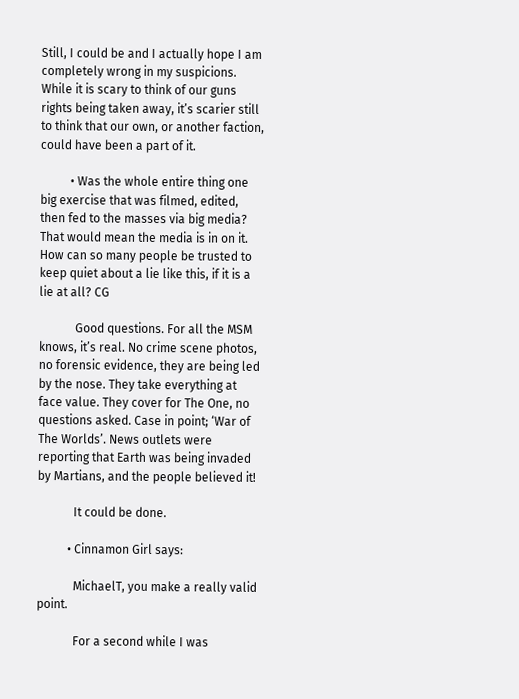Still, I could be and I actually hope I am completely wrong in my suspicions. While it is scary to think of our guns rights being taken away, it’s scarier still to think that our own, or another faction, could have been a part of it.

          • Was the whole entire thing one big exercise that was filmed, edited, then fed to the masses via big media? That would mean the media is in on it. How can so many people be trusted to keep quiet about a lie like this, if it is a lie at all? CG

            Good questions. For all the MSM knows, it’s real. No crime scene photos, no forensic evidence, they are being led by the nose. They take everything at face value. They cover for The One, no questions asked. Case in point; ‘War of The Worlds’. News outlets were reporting that Earth was being invaded by Martians, and the people believed it!

            It could be done.

          • Cinnamon Girl says:

            MichaelT, you make a really valid point.

            For a second while I was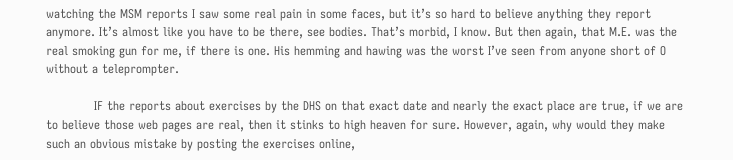watching the MSM reports I saw some real pain in some faces, but it’s so hard to believe anything they report anymore. It’s almost like you have to be there, see bodies. That’s morbid, I know. But then again, that M.E. was the real smoking gun for me, if there is one. His hemming and hawing was the worst I’ve seen from anyone short of O without a teleprompter.

            IF the reports about exercises by the DHS on that exact date and nearly the exact place are true, if we are to believe those web pages are real, then it stinks to high heaven for sure. However, again, why would they make such an obvious mistake by posting the exercises online,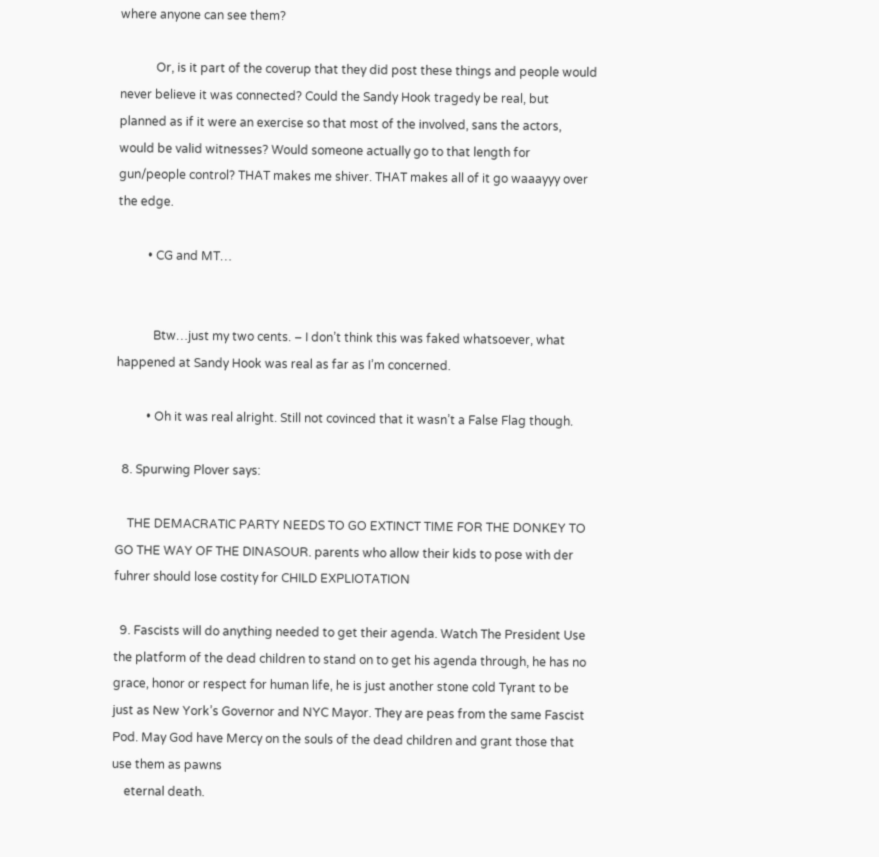where anyone can see them?

            Or, is it part of the coverup that they did post these things and people would never believe it was connected? Could the Sandy Hook tragedy be real, but planned as if it were an exercise so that most of the involved, sans the actors, would be valid witnesses? Would someone actually go to that length for gun/people control? THAT makes me shiver. THAT makes all of it go waaayyy over the edge.

          • CG and MT…


            Btw…just my two cents. – I don’t think this was faked whatsoever, what happened at Sandy Hook was real as far as I’m concerned.

          • Oh it was real alright. Still not covinced that it wasn’t a False Flag though.

  8. Spurwing Plover says:

    THE DEMACRATIC PARTY NEEDS TO GO EXTINCT TIME FOR THE DONKEY TO GO THE WAY OF THE DINASOUR. parents who allow their kids to pose with der fuhrer should lose costity for CHILD EXPLIOTATION

  9. Fascists will do anything needed to get their agenda. Watch The President Use the platform of the dead children to stand on to get his agenda through, he has no grace, honor or respect for human life, he is just another stone cold Tyrant to be just as New York’s Governor and NYC Mayor. They are peas from the same Fascist Pod. May God have Mercy on the souls of the dead children and grant those that use them as pawns
    eternal death.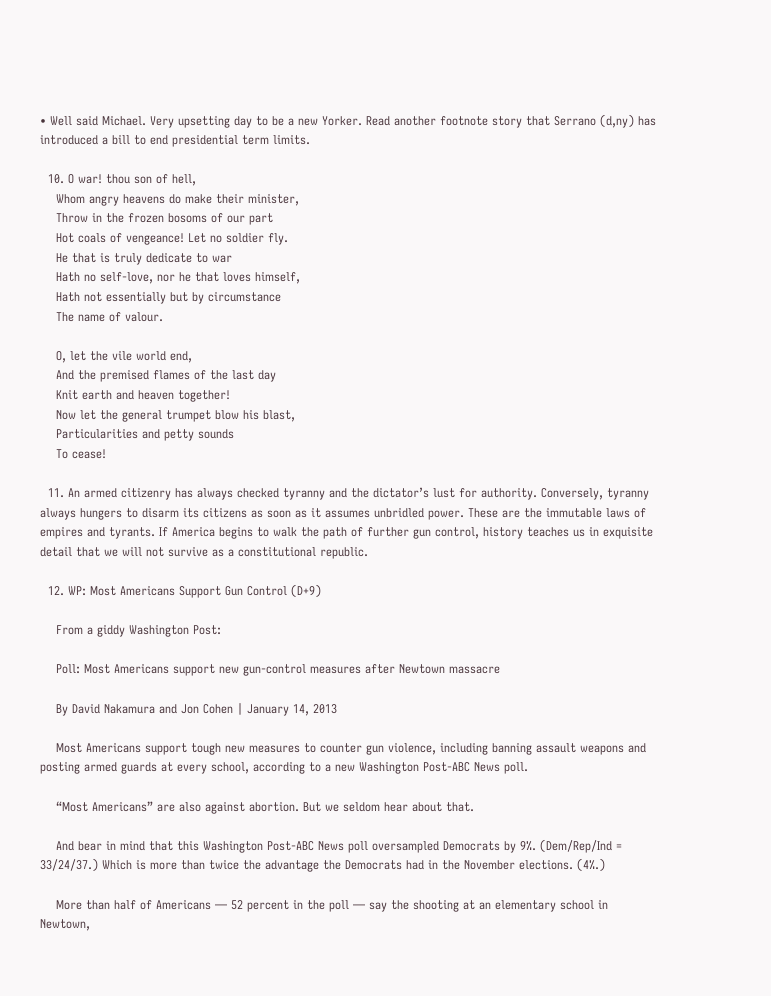• Well said Michael. Very upsetting day to be a new Yorker. Read another footnote story that Serrano (d,ny) has introduced a bill to end presidential term limits.

  10. O war! thou son of hell,
    Whom angry heavens do make their minister,
    Throw in the frozen bosoms of our part
    Hot coals of vengeance! Let no soldier fly.
    He that is truly dedicate to war
    Hath no self-love, nor he that loves himself,
    Hath not essentially but by circumstance
    The name of valour.

    O, let the vile world end,
    And the premised flames of the last day
    Knit earth and heaven together!
    Now let the general trumpet blow his blast,
    Particularities and petty sounds
    To cease!

  11. An armed citizenry has always checked tyranny and the dictator’s lust for authority. Conversely, tyranny always hungers to disarm its citizens as soon as it assumes unbridled power. These are the immutable laws of empires and tyrants. If America begins to walk the path of further gun control, history teaches us in exquisite detail that we will not survive as a constitutional republic.

  12. WP: Most Americans Support Gun Control (D+9)

    From a giddy Washington Post:

    Poll: Most Americans support new gun-control measures after Newtown massacre

    By David Nakamura and Jon Cohen | January 14, 2013

    Most Americans support tough new measures to counter gun violence, including banning assault weapons and posting armed guards at every school, according to a new Washington Post-ABC News poll.

    “Most Americans” are also against abortion. But we seldom hear about that.

    And bear in mind that this Washington Post-ABC News poll oversampled Democrats by 9%. (Dem/Rep/Ind = 33/24/37.) Which is more than twice the advantage the Democrats had in the November elections. (4%.)

    More than half of Americans — 52 percent in the poll — say the shooting at an elementary school in Newtown,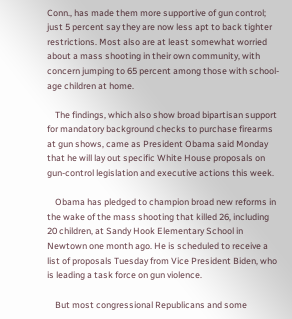Conn., has made them more supportive of gun control; just 5 percent say they are now less apt to back tighter restrictions. Most also are at least somewhat worried about a mass shooting in their own community, with concern jumping to 65 percent among those with school-age children at home.

    The findings, which also show broad bipartisan support for mandatory background checks to purchase firearms at gun shows, came as President Obama said Monday that he will lay out specific White House proposals on gun-control legislation and executive actions this week.

    Obama has pledged to champion broad new reforms in the wake of the mass shooting that killed 26, including 20 children, at Sandy Hook Elementary School in Newtown one month ago. He is scheduled to receive a list of proposals Tuesday from Vice President Biden, who is leading a task force on gun violence.

    But most congressional Republicans and some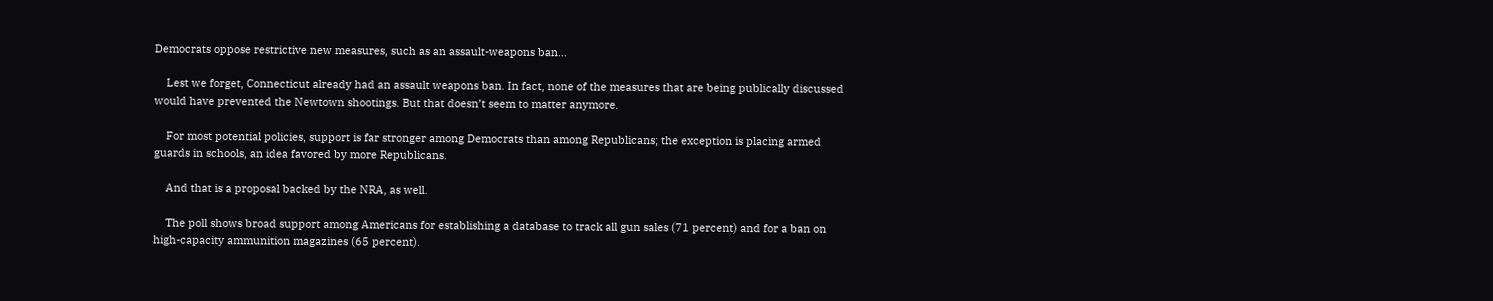Democrats oppose restrictive new measures, such as an assault-weapons ban…

    Lest we forget, Connecticut already had an assault weapons ban. In fact, none of the measures that are being publically discussed would have prevented the Newtown shootings. But that doesn’t seem to matter anymore.

    For most potential policies, support is far stronger among Democrats than among Republicans; the exception is placing armed guards in schools, an idea favored by more Republicans.

    And that is a proposal backed by the NRA, as well.

    The poll shows broad support among Americans for establishing a database to track all gun sales (71 percent) and for a ban on high-capacity ammunition magazines (65 percent).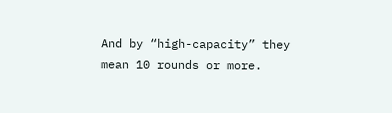And by “high-capacity” they mean 10 rounds or more.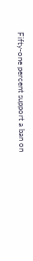Fifty-one percent support a ban on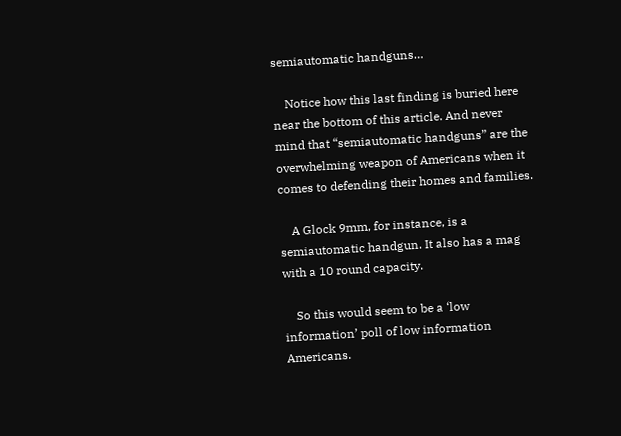semiautomatic handguns…

    Notice how this last finding is buried here near the bottom of this article. And never mind that “semiautomatic handguns” are the overwhelming weapon of Americans when it comes to defending their homes and families.

    A Glock 9mm, for instance, is a semiautomatic handgun. It also has a mag with a 10 round capacity.

    So this would seem to be a ‘low information’ poll of low information Americans.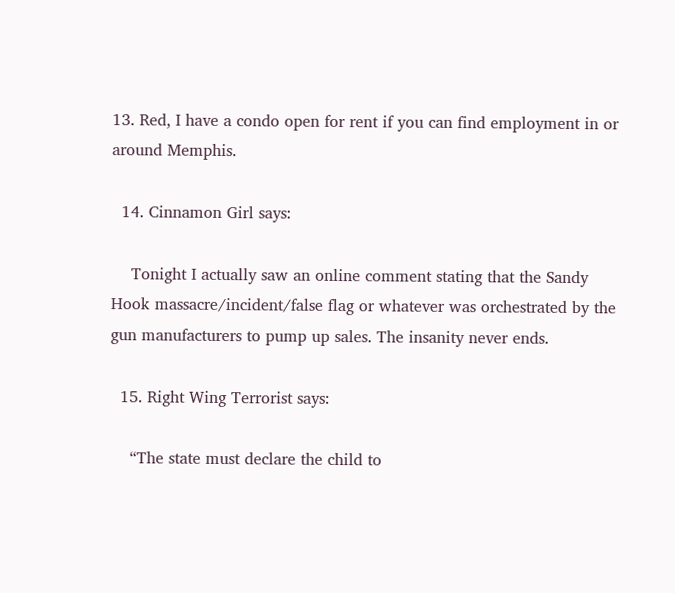13. Red, I have a condo open for rent if you can find employment in or around Memphis.

  14. Cinnamon Girl says:

    Tonight I actually saw an online comment stating that the Sandy Hook massacre/incident/false flag or whatever was orchestrated by the gun manufacturers to pump up sales. The insanity never ends.

  15. Right Wing Terrorist says:

    “The state must declare the child to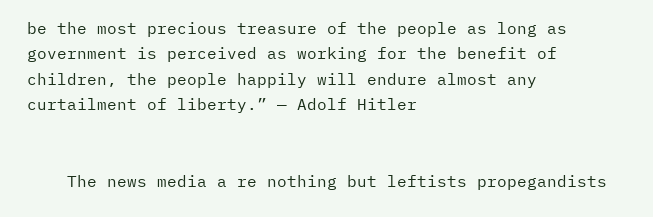be the most precious treasure of the people as long as government is perceived as working for the benefit of children, the people happily will endure almost any curtailment of liberty.” — Adolf Hitler


    The news media a re nothing but leftists propegandists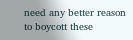need any better reason to boycott these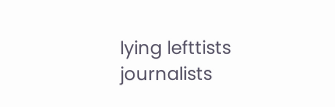lying lefttists journalists